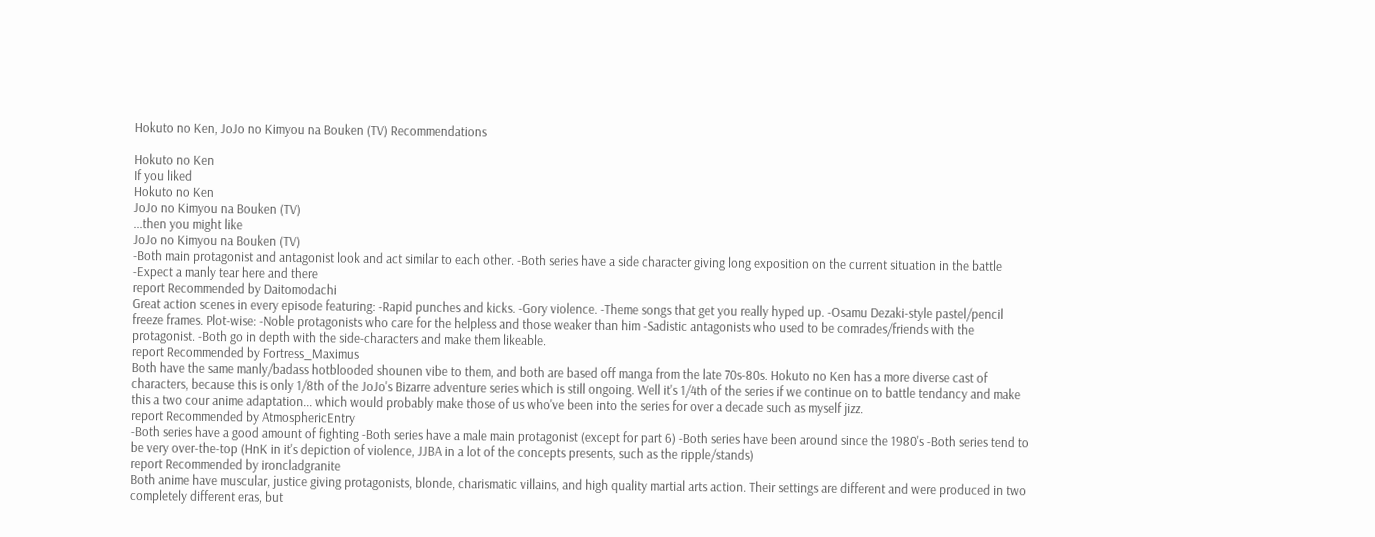Hokuto no Ken, JoJo no Kimyou na Bouken (TV) Recommendations

Hokuto no Ken
If you liked
Hokuto no Ken
JoJo no Kimyou na Bouken (TV)
...then you might like
JoJo no Kimyou na Bouken (TV)
-Both main protagonist and antagonist look and act similar to each other. -Both series have a side character giving long exposition on the current situation in the battle -Expect a manly tear here and there
report Recommended by Daitomodachi
Great action scenes in every episode featuring: -Rapid punches and kicks. -Gory violence. -Theme songs that get you really hyped up. -Osamu Dezaki-style pastel/pencil freeze frames. Plot-wise: -Noble protagonists who care for the helpless and those weaker than him -Sadistic antagonists who used to be comrades/friends with the protagonist. -Both go in depth with the side-characters and make them likeable.
report Recommended by Fortress_Maximus
Both have the same manly/badass hotblooded shounen vibe to them, and both are based off manga from the late 70s-80s. Hokuto no Ken has a more diverse cast of characters, because this is only 1/8th of the JoJo's Bizarre adventure series which is still ongoing. Well it's 1/4th of the series if we continue on to battle tendancy and make this a two cour anime adaptation... which would probably make those of us who've been into the series for over a decade such as myself jizz.
report Recommended by AtmosphericEntry
-Both series have a good amount of fighting -Both series have a male main protagonist (except for part 6) -Both series have been around since the 1980's -Both series tend to be very over-the-top (HnK in it's depiction of violence, JJBA in a lot of the concepts presents, such as the ripple/stands)
report Recommended by ironcladgranite
Both anime have muscular, justice giving protagonists, blonde, charismatic villains, and high quality martial arts action. Their settings are different and were produced in two completely different eras, but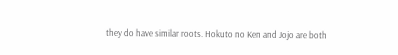they do have similar roots. Hokuto no Ken and Jojo are both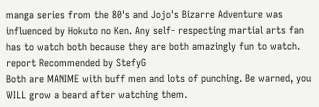manga series from the 80's and Jojo's Bizarre Adventure was influenced by Hokuto no Ken. Any self- respecting martial arts fan has to watch both because they are both amazingly fun to watch.
report Recommended by StefyG
Both are MANIME with buff men and lots of punching. Be warned, you WILL grow a beard after watching them.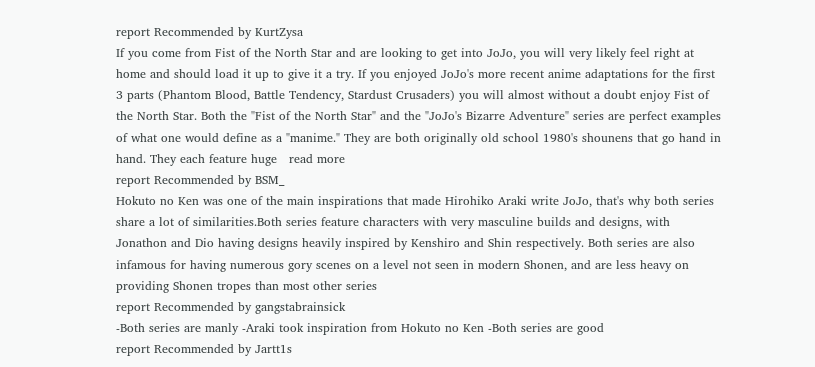report Recommended by KurtZysa
If you come from Fist of the North Star and are looking to get into JoJo, you will very likely feel right at home and should load it up to give it a try. If you enjoyed JoJo's more recent anime adaptations for the first 3 parts (Phantom Blood, Battle Tendency, Stardust Crusaders) you will almost without a doubt enjoy Fist of the North Star. Both the "Fist of the North Star" and the "JoJo's Bizarre Adventure" series are perfect examples of what one would define as a "manime." They are both originally old school 1980's shounens that go hand in hand. They each feature huge   read more
report Recommended by BSM_
Hokuto no Ken was one of the main inspirations that made Hirohiko Araki write JoJo, that's why both series share a lot of similarities.Both series feature characters with very masculine builds and designs, with Jonathon and Dio having designs heavily inspired by Kenshiro and Shin respectively. Both series are also infamous for having numerous gory scenes on a level not seen in modern Shonen, and are less heavy on providing Shonen tropes than most other series
report Recommended by gangstabrainsick
-Both series are manly -Araki took inspiration from Hokuto no Ken -Both series are good
report Recommended by Jartt1s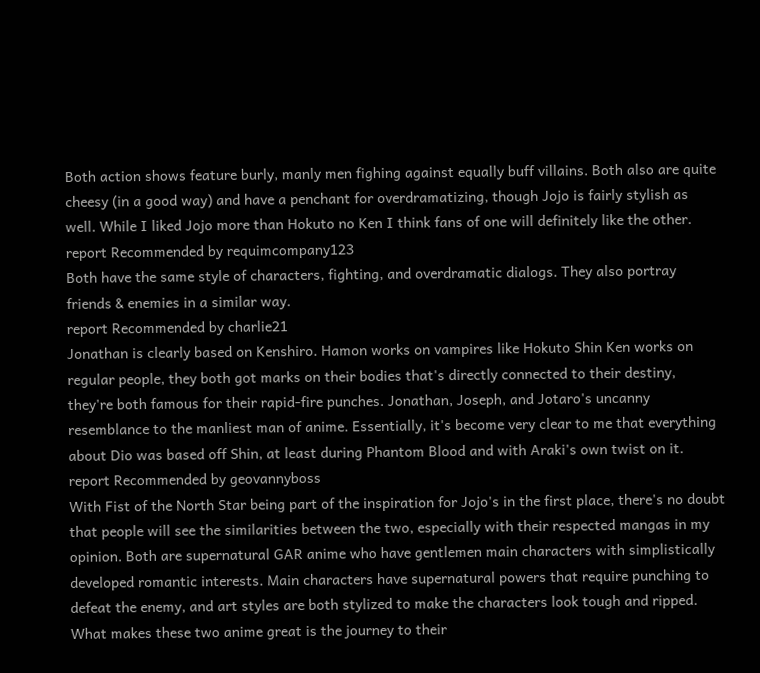Both action shows feature burly, manly men fighing against equally buff villains. Both also are quite cheesy (in a good way) and have a penchant for overdramatizing, though Jojo is fairly stylish as well. While I liked Jojo more than Hokuto no Ken I think fans of one will definitely like the other.
report Recommended by requimcompany123
Both have the same style of characters, fighting, and overdramatic dialogs. They also portray friends & enemies in a similar way.
report Recommended by charlie21
Jonathan is clearly based on Kenshiro. Hamon works on vampires like Hokuto Shin Ken works on regular people, they both got marks on their bodies that's directly connected to their destiny, they're both famous for their rapid-fire punches. Jonathan, Joseph, and Jotaro's uncanny resemblance to the manliest man of anime. Essentially, it's become very clear to me that everything about Dio was based off Shin, at least during Phantom Blood and with Araki's own twist on it.
report Recommended by geovannyboss
With Fist of the North Star being part of the inspiration for Jojo's in the first place, there's no doubt that people will see the similarities between the two, especially with their respected mangas in my opinion. Both are supernatural GAR anime who have gentlemen main characters with simplistically developed romantic interests. Main characters have supernatural powers that require punching to defeat the enemy, and art styles are both stylized to make the characters look tough and ripped. What makes these two anime great is the journey to their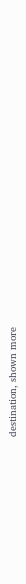destination, shown more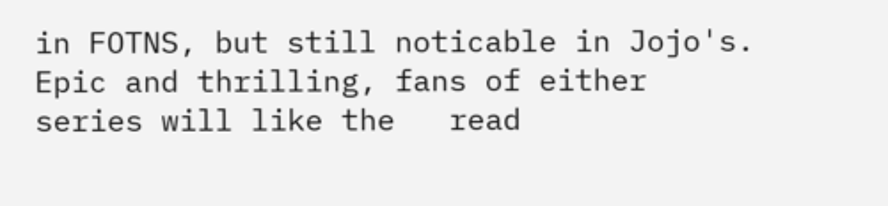in FOTNS, but still noticable in Jojo's. Epic and thrilling, fans of either series will like the   read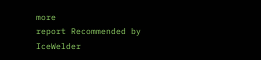more
report Recommended by IceWelder